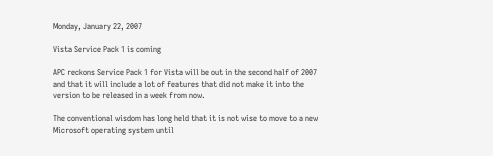Monday, January 22, 2007

Vista Service Pack 1 is coming

APC reckons Service Pack 1 for Vista will be out in the second half of 2007 and that it will include a lot of features that did not make it into the version to be released in a week from now.

The conventional wisdom has long held that it is not wise to move to a new Microsoft operating system until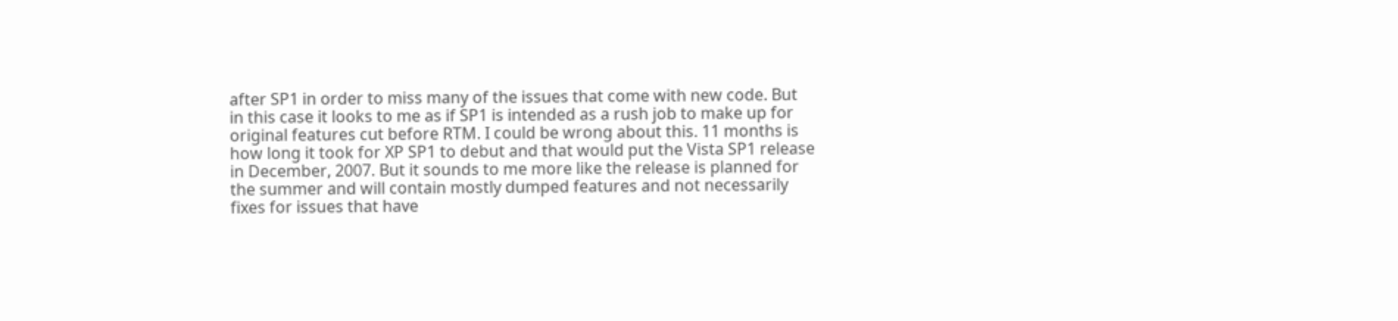after SP1 in order to miss many of the issues that come with new code. But in this case it looks to me as if SP1 is intended as a rush job to make up for original features cut before RTM. I could be wrong about this. 11 months is how long it took for XP SP1 to debut and that would put the Vista SP1 release in December, 2007. But it sounds to me more like the release is planned for the summer and will contain mostly dumped features and not necessarily fixes for issues that have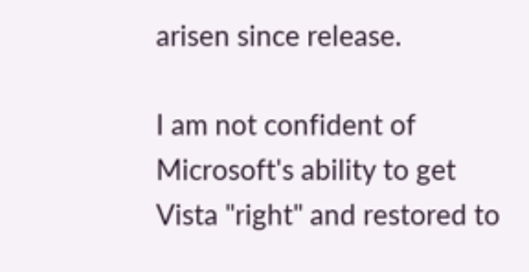arisen since release.

I am not confident of Microsoft's ability to get Vista "right" and restored to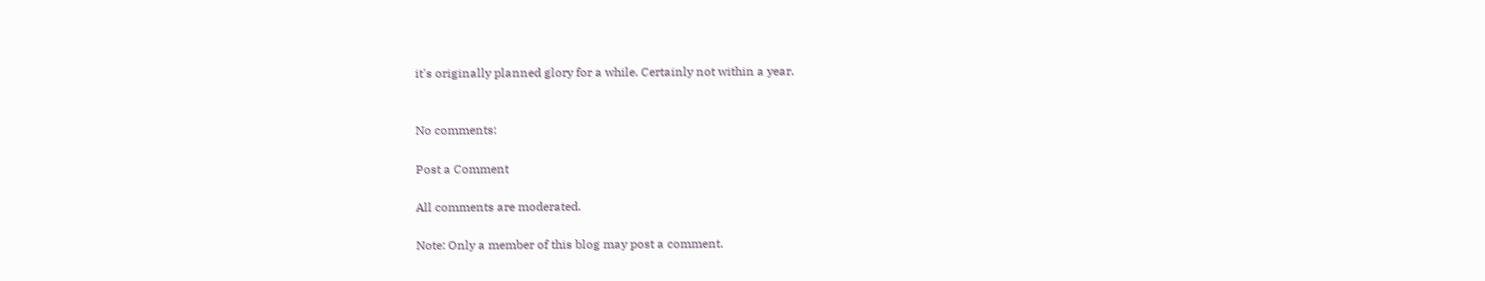it's originally planned glory for a while. Certainly not within a year.


No comments:

Post a Comment

All comments are moderated.

Note: Only a member of this blog may post a comment.